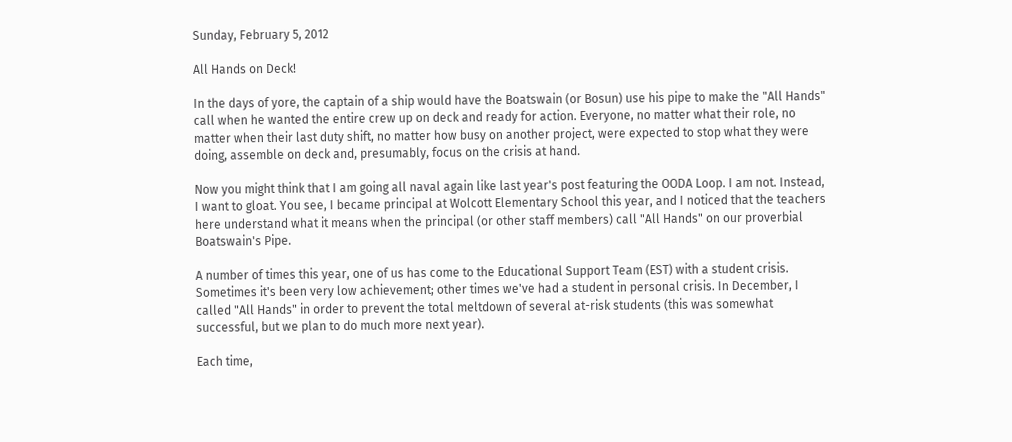Sunday, February 5, 2012

All Hands on Deck!

In the days of yore, the captain of a ship would have the Boatswain (or Bosun) use his pipe to make the "All Hands" call when he wanted the entire crew up on deck and ready for action. Everyone, no matter what their role, no matter when their last duty shift, no matter how busy on another project, were expected to stop what they were doing, assemble on deck and, presumably, focus on the crisis at hand.

Now you might think that I am going all naval again like last year's post featuring the OODA Loop. I am not. Instead, I want to gloat. You see, I became principal at Wolcott Elementary School this year, and I noticed that the teachers here understand what it means when the principal (or other staff members) call "All Hands" on our proverbial Boatswain's Pipe.

A number of times this year, one of us has come to the Educational Support Team (EST) with a student crisis. Sometimes it's been very low achievement; other times we've had a student in personal crisis. In December, I called "All Hands" in order to prevent the total meltdown of several at-risk students (this was somewhat successful, but we plan to do much more next year).

Each time,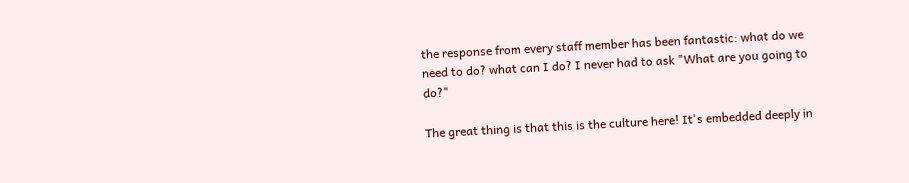the response from every staff member has been fantastic: what do we need to do? what can I do? I never had to ask "What are you going to do?"

The great thing is that this is the culture here! It's embedded deeply in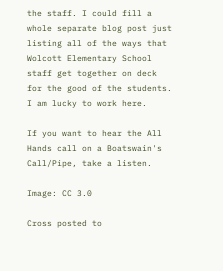the staff. I could fill a whole separate blog post just listing all of the ways that Wolcott Elementary School staff get together on deck for the good of the students. I am lucky to work here.

If you want to hear the All Hands call on a Boatswain's Call/Pipe, take a listen.

Image: CC 3.0

Cross posted to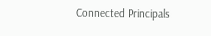Connected Principals